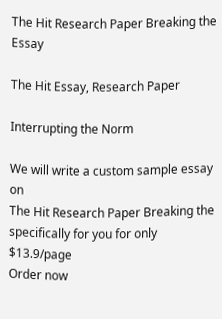The Hit Research Paper Breaking the Essay

The Hit Essay, Research Paper

Interrupting the Norm

We will write a custom sample essay on
The Hit Research Paper Breaking the
specifically for you for only $13.9/page
Order now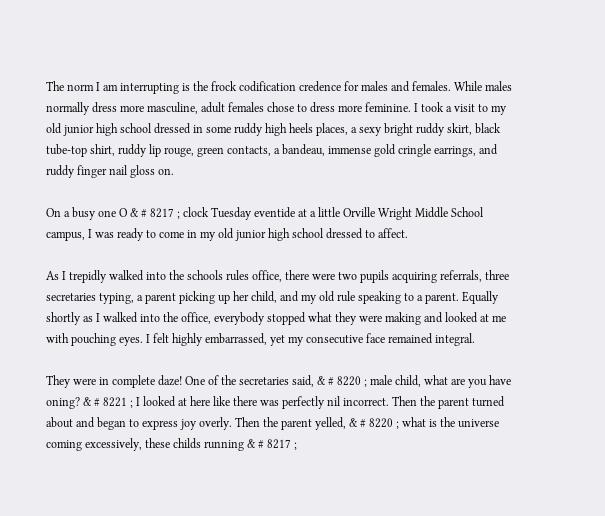The norm I am interrupting is the frock codification credence for males and females. While males normally dress more masculine, adult females chose to dress more feminine. I took a visit to my old junior high school dressed in some ruddy high heels places, a sexy bright ruddy skirt, black tube-top shirt, ruddy lip rouge, green contacts, a bandeau, immense gold cringle earrings, and ruddy finger nail gloss on.

On a busy one O & # 8217 ; clock Tuesday eventide at a little Orville Wright Middle School campus, I was ready to come in my old junior high school dressed to affect.

As I trepidly walked into the schools rules office, there were two pupils acquiring referrals, three secretaries typing, a parent picking up her child, and my old rule speaking to a parent. Equally shortly as I walked into the office, everybody stopped what they were making and looked at me with pouching eyes. I felt highly embarrassed, yet my consecutive face remained integral.

They were in complete daze! One of the secretaries said, & # 8220 ; male child, what are you have oning? & # 8221 ; I looked at here like there was perfectly nil incorrect. Then the parent turned about and began to express joy overly. Then the parent yelled, & # 8220 ; what is the universe coming excessively, these childs running & # 8217 ;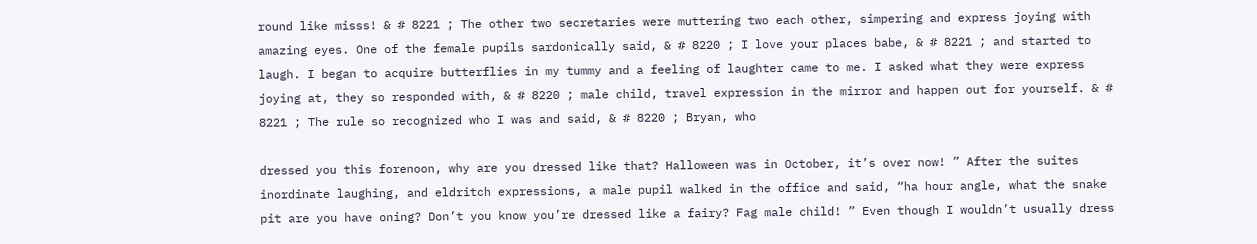round like misss! & # 8221 ; The other two secretaries were muttering two each other, simpering and express joying with amazing eyes. One of the female pupils sardonically said, & # 8220 ; I love your places babe, & # 8221 ; and started to laugh. I began to acquire butterflies in my tummy and a feeling of laughter came to me. I asked what they were express joying at, they so responded with, & # 8220 ; male child, travel expression in the mirror and happen out for yourself. & # 8221 ; The rule so recognized who I was and said, & # 8220 ; Bryan, who

dressed you this forenoon, why are you dressed like that? Halloween was in October, it’s over now! ” After the suites inordinate laughing, and eldritch expressions, a male pupil walked in the office and said, “ha hour angle, what the snake pit are you have oning? Don’t you know you’re dressed like a fairy? Fag male child! ” Even though I wouldn’t usually dress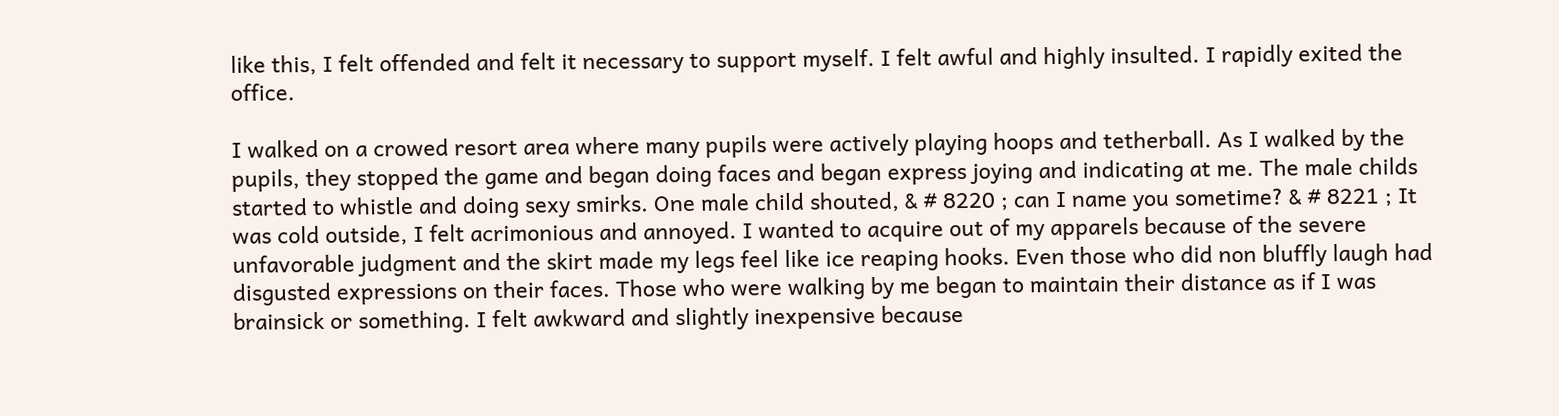like this, I felt offended and felt it necessary to support myself. I felt awful and highly insulted. I rapidly exited the office.

I walked on a crowed resort area where many pupils were actively playing hoops and tetherball. As I walked by the pupils, they stopped the game and began doing faces and began express joying and indicating at me. The male childs started to whistle and doing sexy smirks. One male child shouted, & # 8220 ; can I name you sometime? & # 8221 ; It was cold outside, I felt acrimonious and annoyed. I wanted to acquire out of my apparels because of the severe unfavorable judgment and the skirt made my legs feel like ice reaping hooks. Even those who did non bluffly laugh had disgusted expressions on their faces. Those who were walking by me began to maintain their distance as if I was brainsick or something. I felt awkward and slightly inexpensive because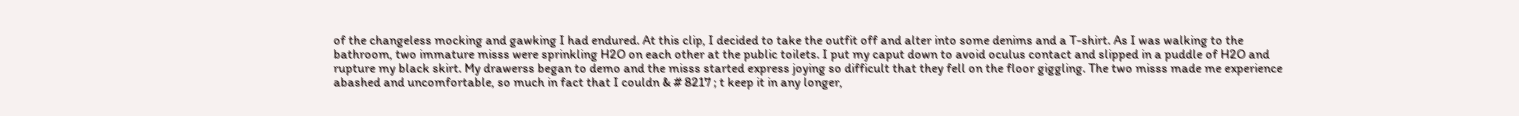of the changeless mocking and gawking I had endured. At this clip, I decided to take the outfit off and alter into some denims and a T-shirt. As I was walking to the bathroom, two immature misss were sprinkling H2O on each other at the public toilets. I put my caput down to avoid oculus contact and slipped in a puddle of H2O and rupture my black skirt. My drawerss began to demo and the misss started express joying so difficult that they fell on the floor giggling. The two misss made me experience abashed and uncomfortable, so much in fact that I couldn & # 8217 ; t keep it in any longer,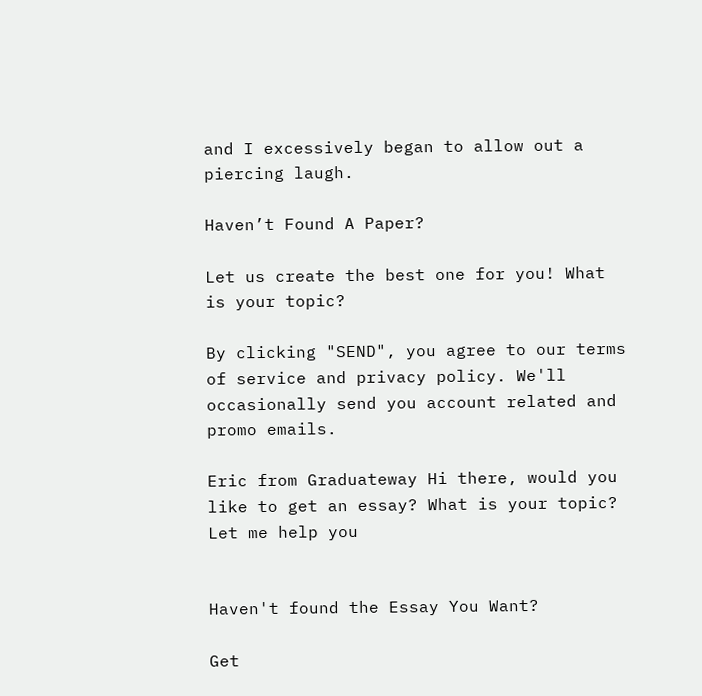and I excessively began to allow out a piercing laugh.

Haven’t Found A Paper?

Let us create the best one for you! What is your topic?

By clicking "SEND", you agree to our terms of service and privacy policy. We'll occasionally send you account related and promo emails.

Eric from Graduateway Hi there, would you like to get an essay? What is your topic? Let me help you


Haven't found the Essay You Want?

Get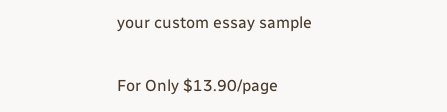your custom essay sample

For Only $13.90/page